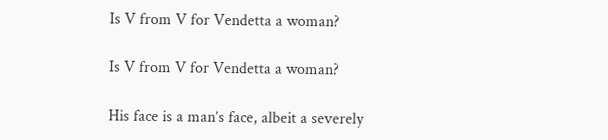Is V from V for Vendetta a woman?

Is V from V for Vendetta a woman?

His face is a man’s face, albeit a severely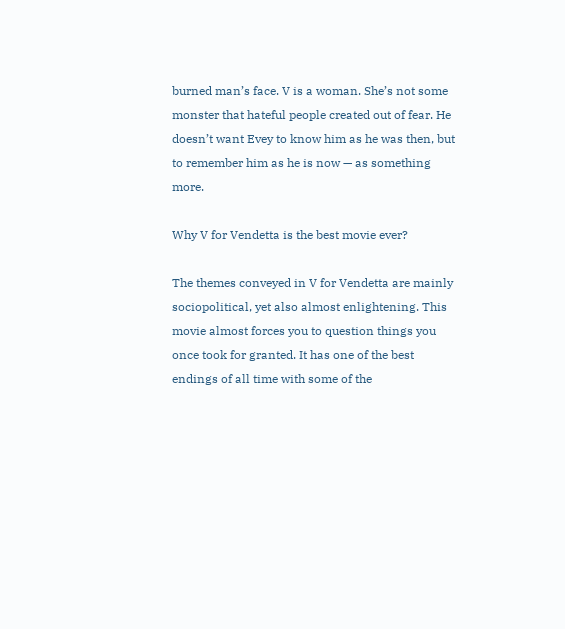burned man’s face. V is a woman. She’s not some monster that hateful people created out of fear. He doesn’t want Evey to know him as he was then, but to remember him as he is now — as something more.

Why V for Vendetta is the best movie ever?

The themes conveyed in V for Vendetta are mainly sociopolitical, yet also almost enlightening. This movie almost forces you to question things you once took for granted. It has one of the best endings of all time with some of the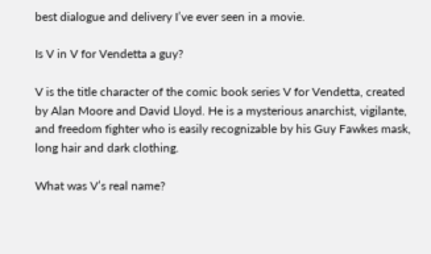best dialogue and delivery I’ve ever seen in a movie.

Is V in V for Vendetta a guy?

V is the title character of the comic book series V for Vendetta, created by Alan Moore and David Lloyd. He is a mysterious anarchist, vigilante, and freedom fighter who is easily recognizable by his Guy Fawkes mask, long hair and dark clothing.

What was V’s real name?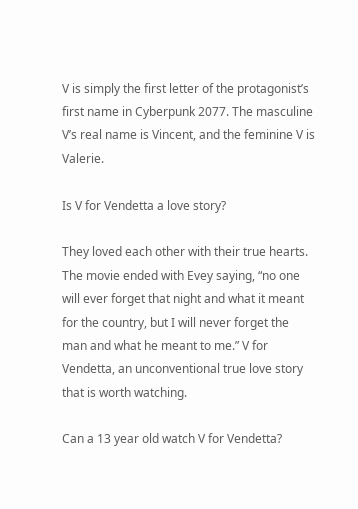V is simply the first letter of the protagonist’s first name in Cyberpunk 2077. The masculine V’s real name is Vincent, and the feminine V is Valerie.

Is V for Vendetta a love story?

They loved each other with their true hearts. The movie ended with Evey saying, “no one will ever forget that night and what it meant for the country, but I will never forget the man and what he meant to me.” V for Vendetta, an unconventional true love story that is worth watching.

Can a 13 year old watch V for Vendetta?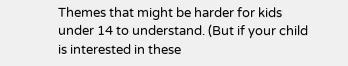Themes that might be harder for kids under 14 to understand. (But if your child is interested in these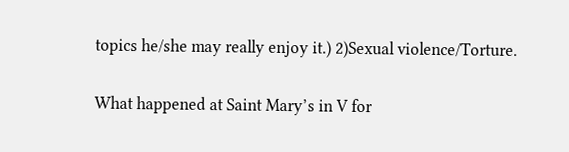topics he/she may really enjoy it.) 2)Sexual violence/Torture.

What happened at Saint Mary’s in V for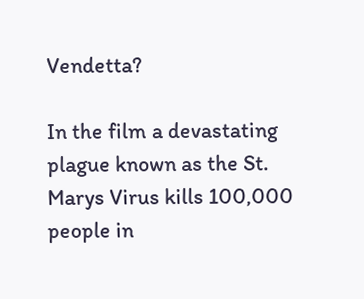Vendetta?

In the film a devastating plague known as the St. Marys Virus kills 100,000 people in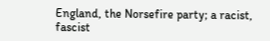England, the Norsefire party; a racist, fascist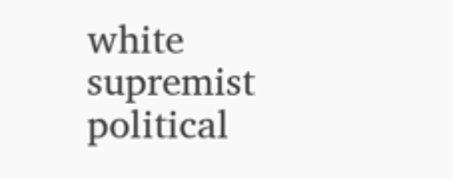white supremist political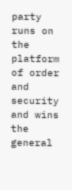party runs on the platform of order and security and wins the general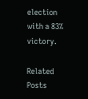election with a 83% victory.

Related Posts